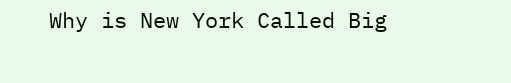Why is New York Called Big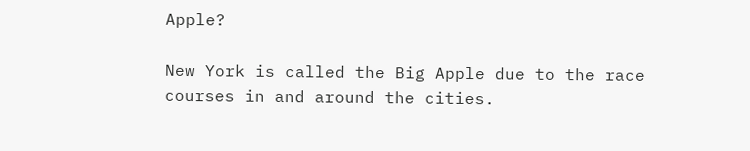Apple?

New York is called the Big Apple due to the race courses in and around the cities.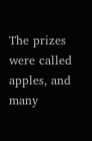The prizes were called apples, and many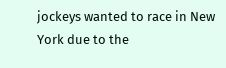jockeys wanted to race in New York due to the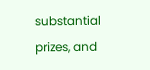substantial prizes, and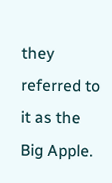they referred to it as the Big Apple.